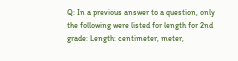Q: In a previous answer to a question, only the following were listed for length for 2nd grade: Length: centimeter, meter,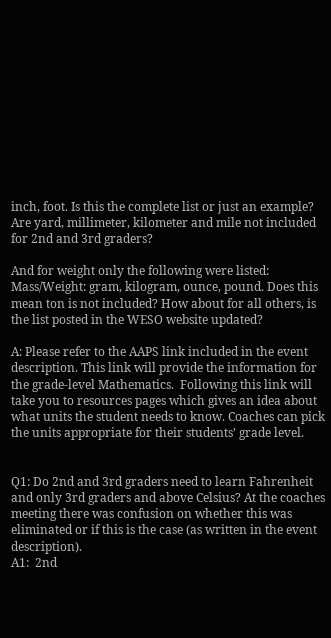inch, foot. Is this the complete list or just an example? Are yard, millimeter, kilometer and mile not included for 2nd and 3rd graders?

And for weight only the following were listed: Mass/Weight: gram, kilogram, ounce, pound. Does this mean ton is not included? How about for all others, is the list posted in the WESO website updated?

A: Please refer to the AAPS link included in the event description. This link will provide the information for the grade-level Mathematics.  Following this link will take you to resources pages which gives an idea about what units the student needs to know. Coaches can pick the units appropriate for their students’ grade level.


Q1: Do 2nd and 3rd graders need to learn Fahrenheit and only 3rd graders and above Celsius? At the coaches meeting there was confusion on whether this was eliminated or if this is the case (as written in the event description).
A1:  2nd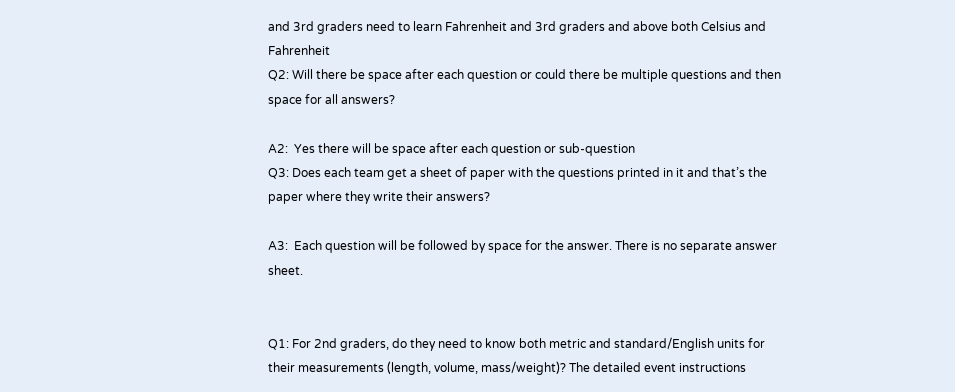and 3rd graders need to learn Fahrenheit and 3rd graders and above both Celsius and Fahrenheit
Q2: Will there be space after each question or could there be multiple questions and then space for all answers?

A2:  Yes there will be space after each question or sub-question
Q3: Does each team get a sheet of paper with the questions printed in it and that’s the paper where they write their answers?

A3:  Each question will be followed by space for the answer. There is no separate answer sheet.


Q1: For 2nd graders, do they need to know both metric and standard/English units for their measurements (length, volume, mass/weight)? The detailed event instructions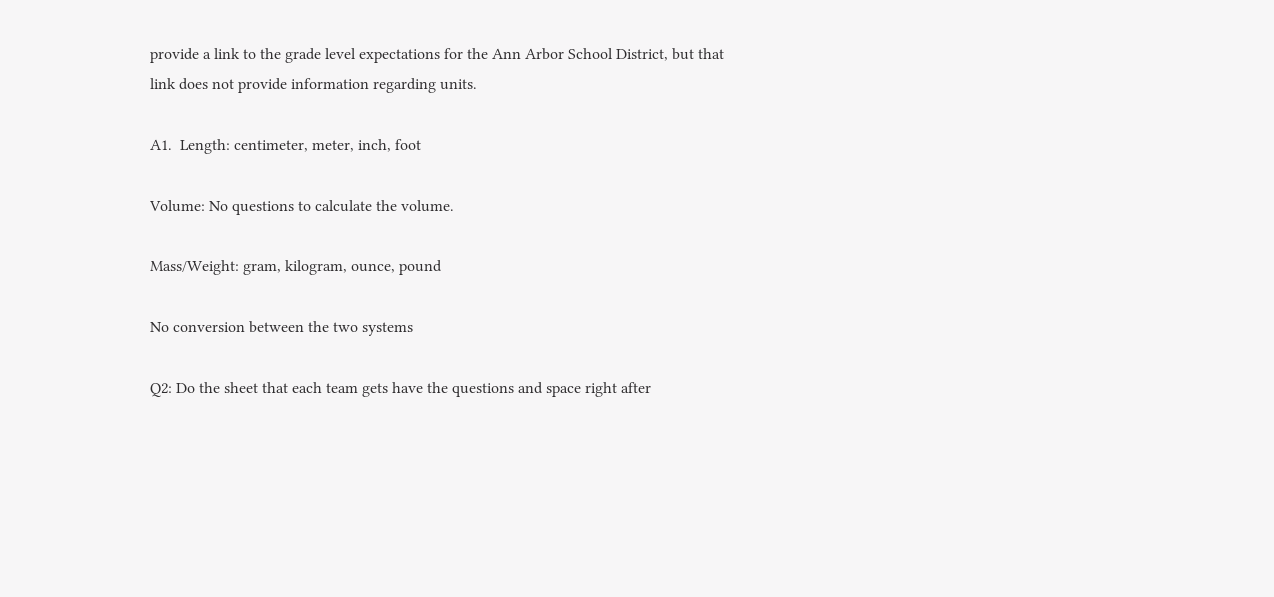provide a link to the grade level expectations for the Ann Arbor School District, but that link does not provide information regarding units.

A1.  Length: centimeter, meter, inch, foot

Volume: No questions to calculate the volume.

Mass/Weight: gram, kilogram, ounce, pound

No conversion between the two systems

Q2: Do the sheet that each team gets have the questions and space right after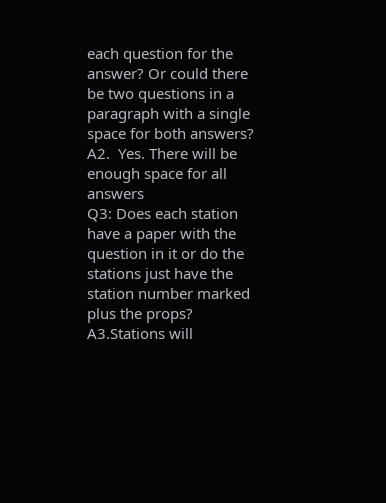each question for the answer? Or could there be two questions in a paragraph with a single space for both answers?
A2.  Yes. There will be enough space for all answers
Q3: Does each station have a paper with the question in it or do the stations just have the station number marked plus the props?
A3.Stations will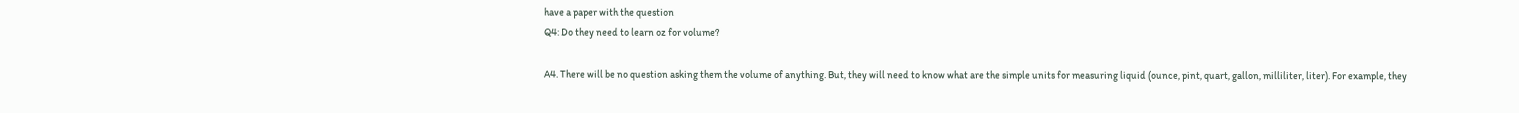have a paper with the question
Q4: Do they need to learn oz for volume?

A4. There will be no question asking them the volume of anything. But, they will need to know what are the simple units for measuring liquid (ounce, pint, quart, gallon, milliliter, liter). For example, they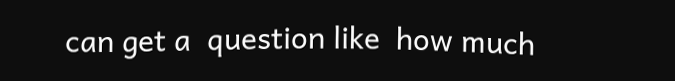can get a  question like  how much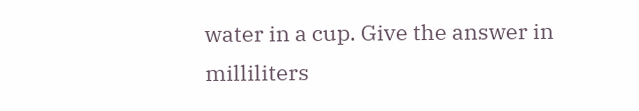water in a cup. Give the answer in milliliters